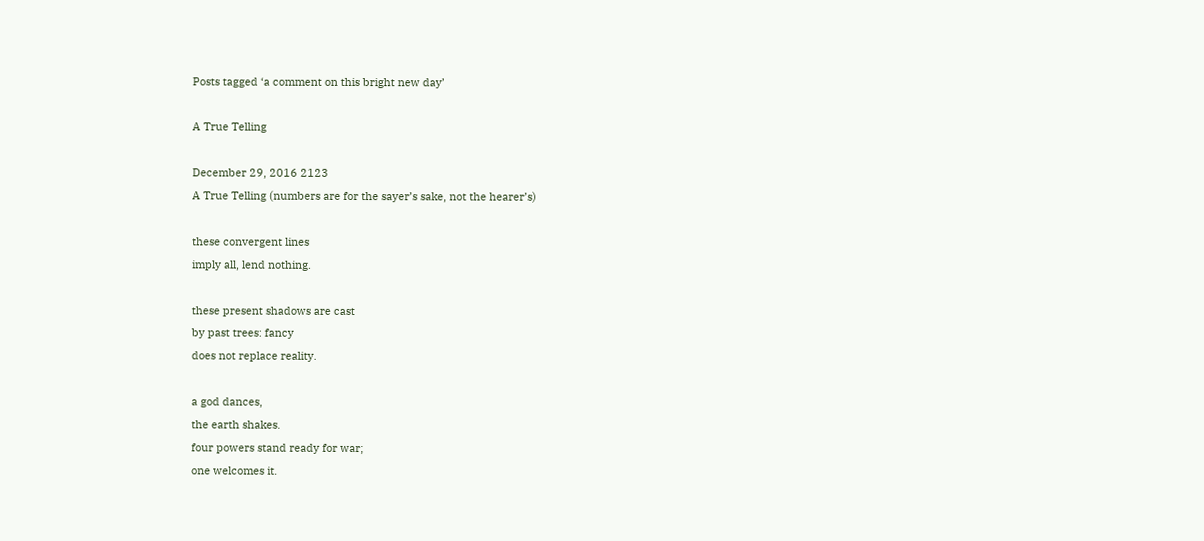Posts tagged ‘a comment on this bright new day’

A True Telling

December 29, 2016 2123
A True Telling (numbers are for the sayer’s sake, not the hearer’s)

these convergent lines
imply all, lend nothing.

these present shadows are cast
by past trees: fancy
does not replace reality.

a god dances,
the earth shakes.
four powers stand ready for war;
one welcomes it.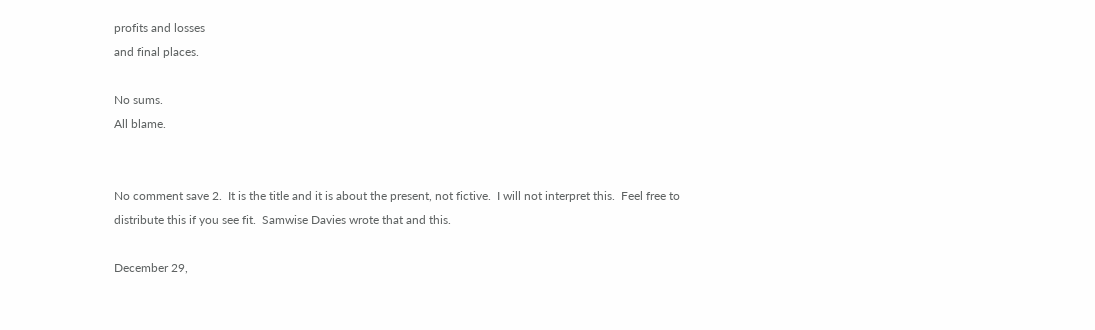profits and losses
and final places.

No sums.
All blame.


No comment save 2.  It is the title and it is about the present, not fictive.  I will not interpret this.  Feel free to distribute this if you see fit.  Samwise Davies wrote that and this.

December 29,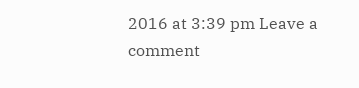2016 at 3:39 pm Leave a comment